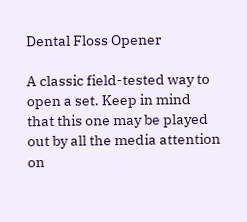Dental Floss Opener

A classic field-tested way to open a set. Keep in mind that this one may be played out by all the media attention on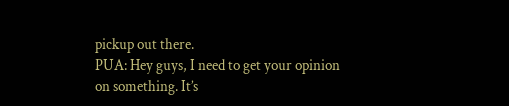pickup out there.
PUA: Hey guys, I need to get your opinion on something. It’s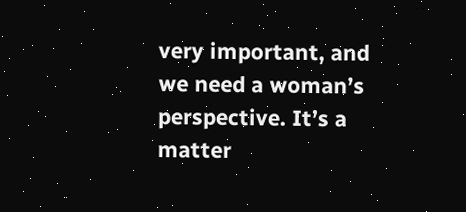very important, and we need a woman’s perspective. It’s a matter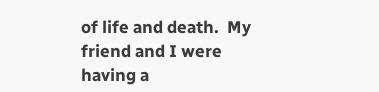of life and death.  My friend and I were having a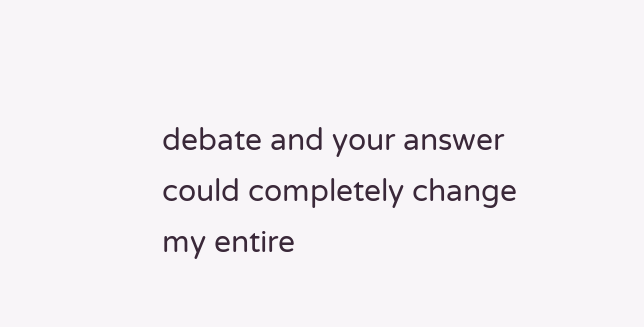debate and your answer could completely change my entire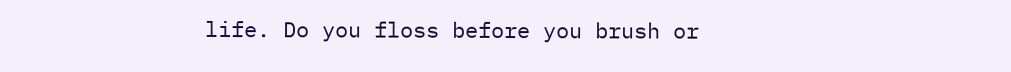life. Do you floss before you brush or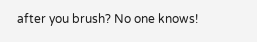after you brush? No one knows!